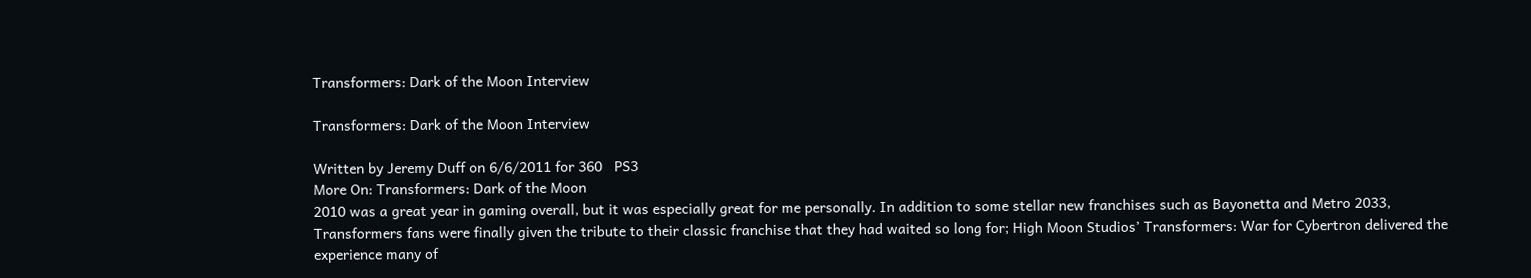Transformers: Dark of the Moon Interview

Transformers: Dark of the Moon Interview

Written by Jeremy Duff on 6/6/2011 for 360   PS3
More On: Transformers: Dark of the Moon
2010 was a great year in gaming overall, but it was especially great for me personally. In addition to some stellar new franchises such as Bayonetta and Metro 2033, Transformers fans were finally given the tribute to their classic franchise that they had waited so long for; High Moon Studios’ Transformers: War for Cybertron delivered the experience many of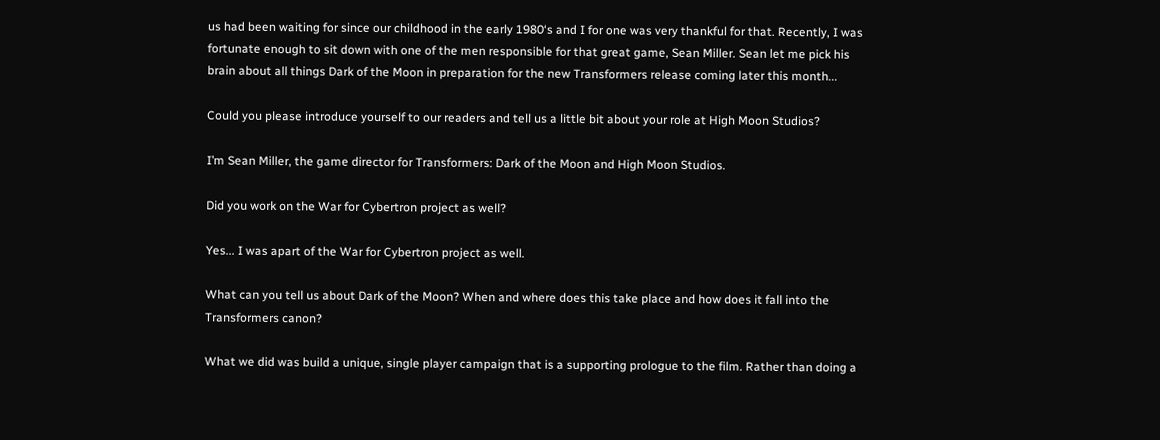us had been waiting for since our childhood in the early 1980‘s and I for one was very thankful for that. Recently, I was fortunate enough to sit down with one of the men responsible for that great game, Sean Miller. Sean let me pick his brain about all things Dark of the Moon in preparation for the new Transformers release coming later this month...

Could you please introduce yourself to our readers and tell us a little bit about your role at High Moon Studios?

I’m Sean Miller, the game director for Transformers: Dark of the Moon and High Moon Studios.

Did you work on the War for Cybertron project as well?

Yes... I was apart of the War for Cybertron project as well.

What can you tell us about Dark of the Moon? When and where does this take place and how does it fall into the Transformers canon?

What we did was build a unique, single player campaign that is a supporting prologue to the film. Rather than doing a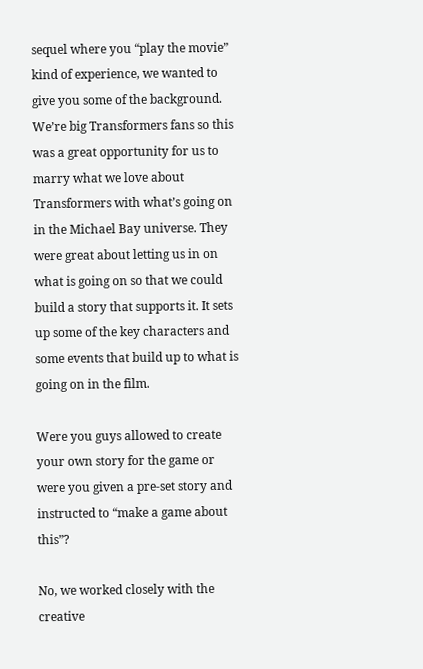sequel where you “play the movie” kind of experience, we wanted to give you some of the background. We’re big Transformers fans so this was a great opportunity for us to marry what we love about Transformers with what’s going on in the Michael Bay universe. They were great about letting us in on what is going on so that we could build a story that supports it. It sets up some of the key characters and some events that build up to what is going on in the film.

Were you guys allowed to create your own story for the game or were you given a pre-set story and instructed to “make a game about this”?

No, we worked closely with the creative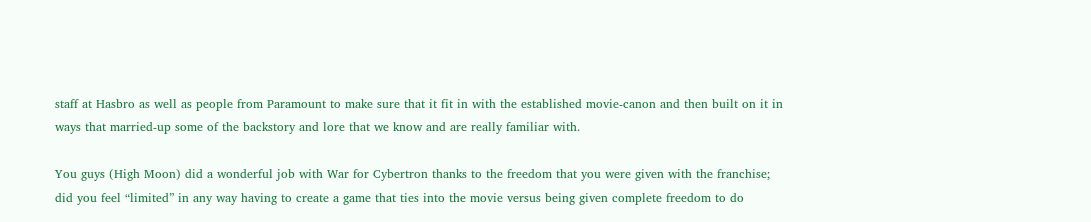staff at Hasbro as well as people from Paramount to make sure that it fit in with the established movie-canon and then built on it in ways that married-up some of the backstory and lore that we know and are really familiar with.

You guys (High Moon) did a wonderful job with War for Cybertron thanks to the freedom that you were given with the franchise; did you feel “limited” in any way having to create a game that ties into the movie versus being given complete freedom to do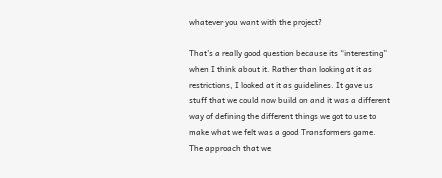whatever you want with the project?

That’s a really good question because its “interesting” when I think about it. Rather than looking at it as restrictions, I looked at it as guidelines. It gave us stuff that we could now build on and it was a different way of defining the different things we got to use to make what we felt was a good Transformers game. The approach that we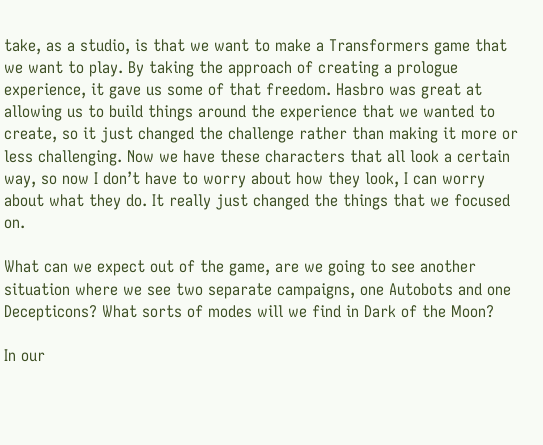take, as a studio, is that we want to make a Transformers game that we want to play. By taking the approach of creating a prologue experience, it gave us some of that freedom. Hasbro was great at allowing us to build things around the experience that we wanted to create, so it just changed the challenge rather than making it more or less challenging. Now we have these characters that all look a certain way, so now I don’t have to worry about how they look, I can worry about what they do. It really just changed the things that we focused on.

What can we expect out of the game, are we going to see another situation where we see two separate campaigns, one Autobots and one Decepticons? What sorts of modes will we find in Dark of the Moon?

In our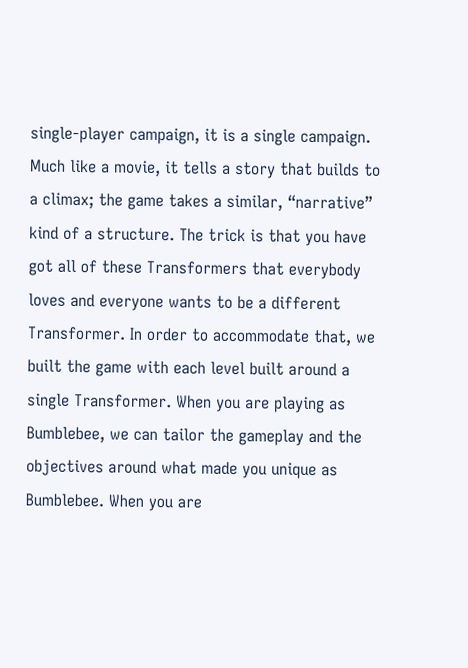single-player campaign, it is a single campaign. Much like a movie, it tells a story that builds to a climax; the game takes a similar, “narrative” kind of a structure. The trick is that you have got all of these Transformers that everybody loves and everyone wants to be a different Transformer. In order to accommodate that, we built the game with each level built around a single Transformer. When you are playing as Bumblebee, we can tailor the gameplay and the objectives around what made you unique as Bumblebee. When you are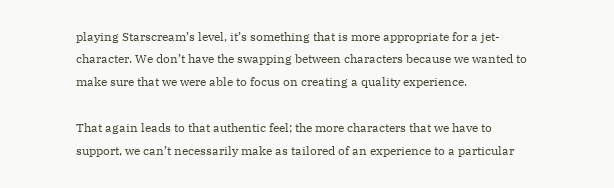playing Starscream’s level, it’s something that is more appropriate for a jet-character. We don’t have the swapping between characters because we wanted to make sure that we were able to focus on creating a quality experience.

That again leads to that authentic feel; the more characters that we have to support, we can’t necessarily make as tailored of an experience to a particular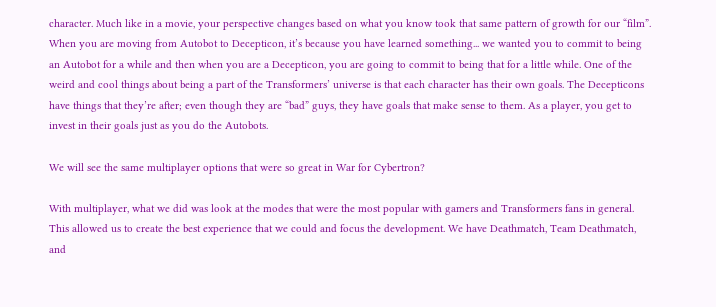character. Much like in a movie, your perspective changes based on what you know took that same pattern of growth for our “film”. When you are moving from Autobot to Decepticon, it’s because you have learned something... we wanted you to commit to being an Autobot for a while and then when you are a Decepticon, you are going to commit to being that for a little while. One of the weird and cool things about being a part of the Transformers’ universe is that each character has their own goals. The Decepticons have things that they’re after; even though they are “bad” guys, they have goals that make sense to them. As a player, you get to invest in their goals just as you do the Autobots.

We will see the same multiplayer options that were so great in War for Cybertron?

With multiplayer, what we did was look at the modes that were the most popular with gamers and Transformers fans in general. This allowed us to create the best experience that we could and focus the development. We have Deathmatch, Team Deathmatch, and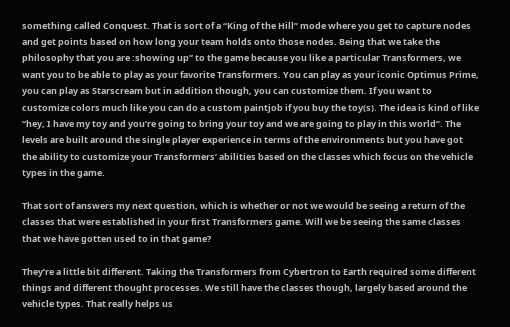something called Conquest. That is sort of a “King of the Hill” mode where you get to capture nodes and get points based on how long your team holds onto those nodes. Being that we take the philosophy that you are :showing up” to the game because you like a particular Transformers, we want you to be able to play as your favorite Transformers. You can play as your iconic Optimus Prime, you can play as Starscream but in addition though, you can customize them. If you want to customize colors much like you can do a custom paintjob if you buy the toy(s). The idea is kind of like “hey, I have my toy and you’re going to bring your toy and we are going to play in this world”. The levels are built around the single player experience in terms of the environments but you have got the ability to customize your Transformers’ abilities based on the classes which focus on the vehicle types in the game.

That sort of answers my next question, which is whether or not we would be seeing a return of the classes that were established in your first Transformers game. Will we be seeing the same classes that we have gotten used to in that game?

They’re a little bit different. Taking the Transformers from Cybertron to Earth required some different things and different thought processes. We still have the classes though, largely based around the vehicle types. That really helps us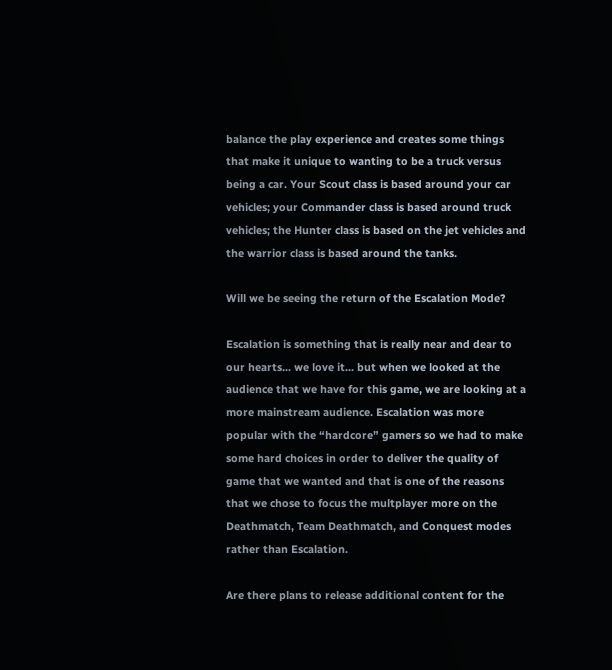balance the play experience and creates some things that make it unique to wanting to be a truck versus being a car. Your Scout class is based around your car vehicles; your Commander class is based around truck vehicles; the Hunter class is based on the jet vehicles and the warrior class is based around the tanks.

Will we be seeing the return of the Escalation Mode?

Escalation is something that is really near and dear to our hearts... we love it... but when we looked at the audience that we have for this game, we are looking at a more mainstream audience. Escalation was more popular with the “hardcore” gamers so we had to make some hard choices in order to deliver the quality of game that we wanted and that is one of the reasons that we chose to focus the multplayer more on the Deathmatch, Team Deathmatch, and Conquest modes rather than Escalation.

Are there plans to release additional content for the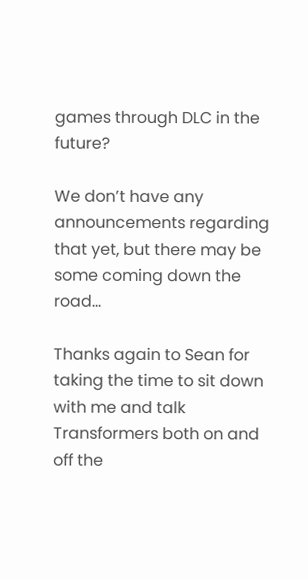games through DLC in the future?

We don’t have any announcements regarding that yet, but there may be some coming down the road...

Thanks again to Sean for taking the time to sit down with me and talk Transformers both on and off the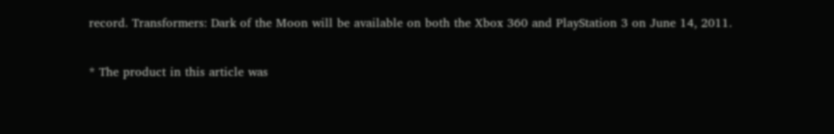record. Transformers: Dark of the Moon will be available on both the Xbox 360 and PlayStation 3 on June 14, 2011.

* The product in this article was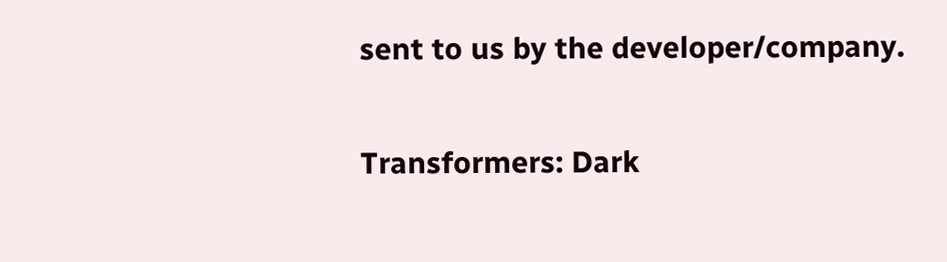sent to us by the developer/company.

Transformers: Dark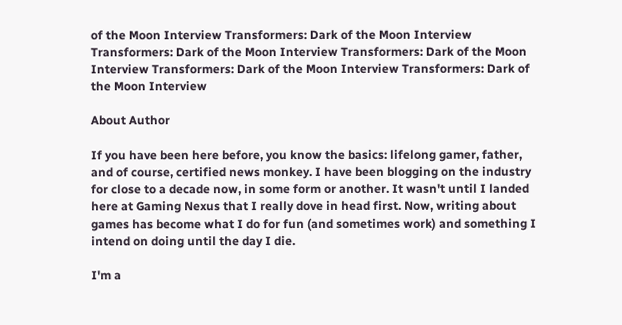of the Moon Interview Transformers: Dark of the Moon Interview Transformers: Dark of the Moon Interview Transformers: Dark of the Moon Interview Transformers: Dark of the Moon Interview Transformers: Dark of the Moon Interview

About Author

If you have been here before, you know the basics: lifelong gamer, father, and of course, certified news monkey. I have been blogging on the industry for close to a decade now, in some form or another. It wasn't until I landed here at Gaming Nexus that I really dove in head first. Now, writing about games has become what I do for fun (and sometimes work) and something I intend on doing until the day I die.

I'm a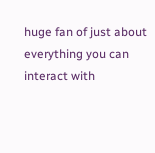huge fan of just about everything you can interact with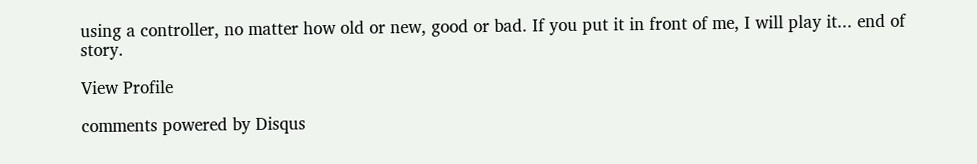using a controller, no matter how old or new, good or bad. If you put it in front of me, I will play it... end of story.

View Profile

comments powered by Disqus